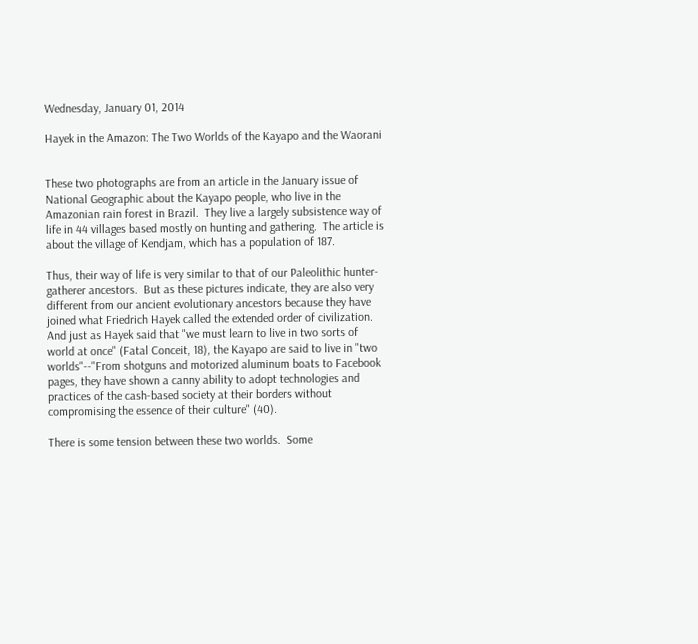Wednesday, January 01, 2014

Hayek in the Amazon: The Two Worlds of the Kayapo and the Waorani


These two photographs are from an article in the January issue of National Geographic about the Kayapo people, who live in the Amazonian rain forest in Brazil.  They live a largely subsistence way of life in 44 villages based mostly on hunting and gathering.  The article is about the village of Kendjam, which has a population of 187.

Thus, their way of life is very similar to that of our Paleolithic hunter-gatherer ancestors.  But as these pictures indicate, they are also very different from our ancient evolutionary ancestors because they have joined what Friedrich Hayek called the extended order of civilization.  And just as Hayek said that "we must learn to live in two sorts of world at once" (Fatal Conceit, 18), the Kayapo are said to live in "two worlds"--"From shotguns and motorized aluminum boats to Facebook pages, they have shown a canny ability to adopt technologies and practices of the cash-based society at their borders without compromising the essence of their culture" (40).

There is some tension between these two worlds.  Some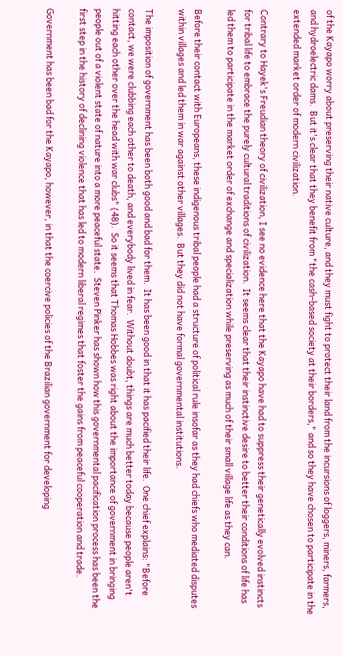of the Kayapo worry about preserving their native culture, and they must fight to protect their land from the incursions of loggers, miners, farmers, and hydroelectric dams.  But it's clear that they benefit from "the cash-based society at their borders," and so they have chosen to participate in the extended market order of modern civilization.

Contrary to Hayek's Freudian theory of civilization, I see no evidence here that the Kayapo have had to suppress their genetically evolved instincts for tribal life to embrace the purely cultural traditions of civilization.  It seems clear that their instinctive desire to better their conditions of life has led them to participate in the market order of exchange and specialization while preserving as much of their small village life as they can.

Before their contact with Europeans, these indigenous tribal people had a structure of political rule insofar as they had chiefs who mediated disputes within villages and led them in war against other villages.  But they did not have formal governmental institutions.

The imposition of government has been both good and bad for them.  It has been good in that it has pacified their life.  One chief explains: "Before contact, we were clubbing each other to death, and everybody lived in fear.  Without doubt, things are much better today because people aren't hitting each other over the head with war clubs" (48).  So it seems that Thomas Hobbes was right about the importance of government in bringing people out of a violent state of nature into a more peaceful state.  Steven Pinker has shown how this governmental pacification process has been the first step in the history of declining violence that has led to modern liberal regimes that foster the gains from peaceful cooperation and trade.

Government has been bad for the Kayapo, however, in that the coercive policies of the Brazilian government for developing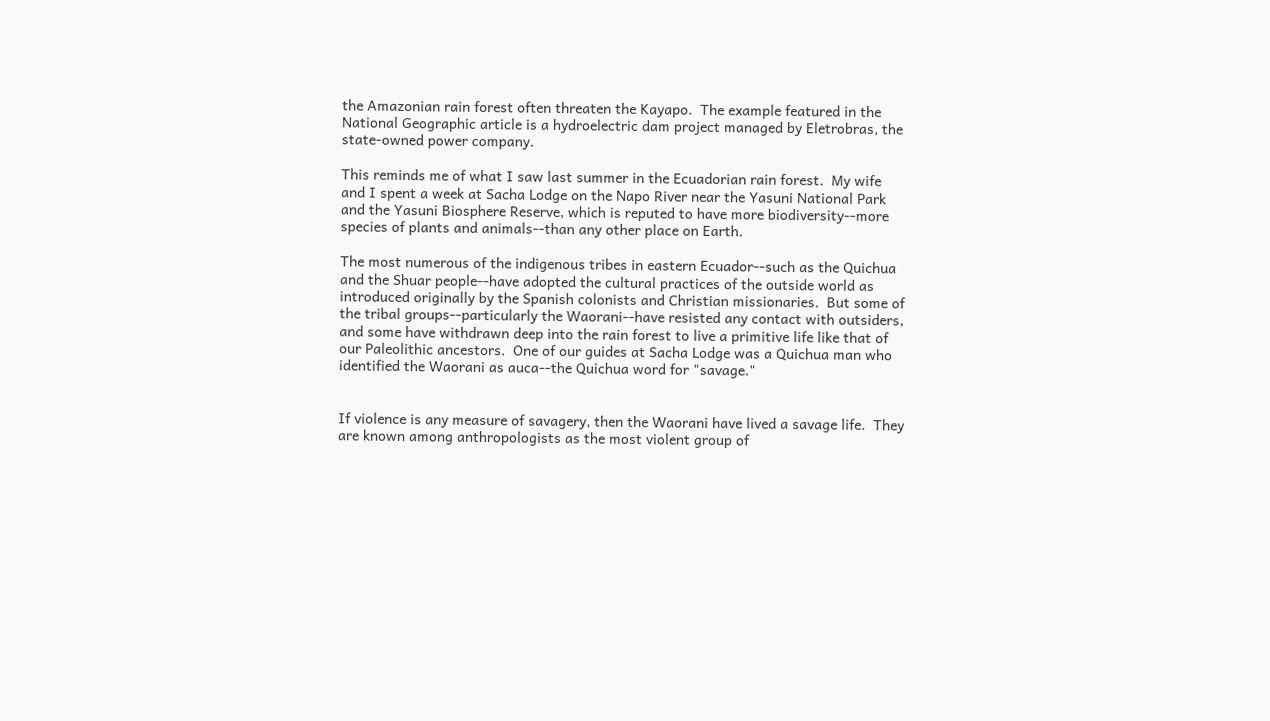the Amazonian rain forest often threaten the Kayapo.  The example featured in the National Geographic article is a hydroelectric dam project managed by Eletrobras, the state-owned power company.

This reminds me of what I saw last summer in the Ecuadorian rain forest.  My wife and I spent a week at Sacha Lodge on the Napo River near the Yasuni National Park and the Yasuni Biosphere Reserve, which is reputed to have more biodiversity--more species of plants and animals--than any other place on Earth.

The most numerous of the indigenous tribes in eastern Ecuador--such as the Quichua and the Shuar people--have adopted the cultural practices of the outside world as introduced originally by the Spanish colonists and Christian missionaries.  But some of the tribal groups--particularly the Waorani--have resisted any contact with outsiders, and some have withdrawn deep into the rain forest to live a primitive life like that of our Paleolithic ancestors.  One of our guides at Sacha Lodge was a Quichua man who identified the Waorani as auca--the Quichua word for "savage."


If violence is any measure of savagery, then the Waorani have lived a savage life.  They are known among anthropologists as the most violent group of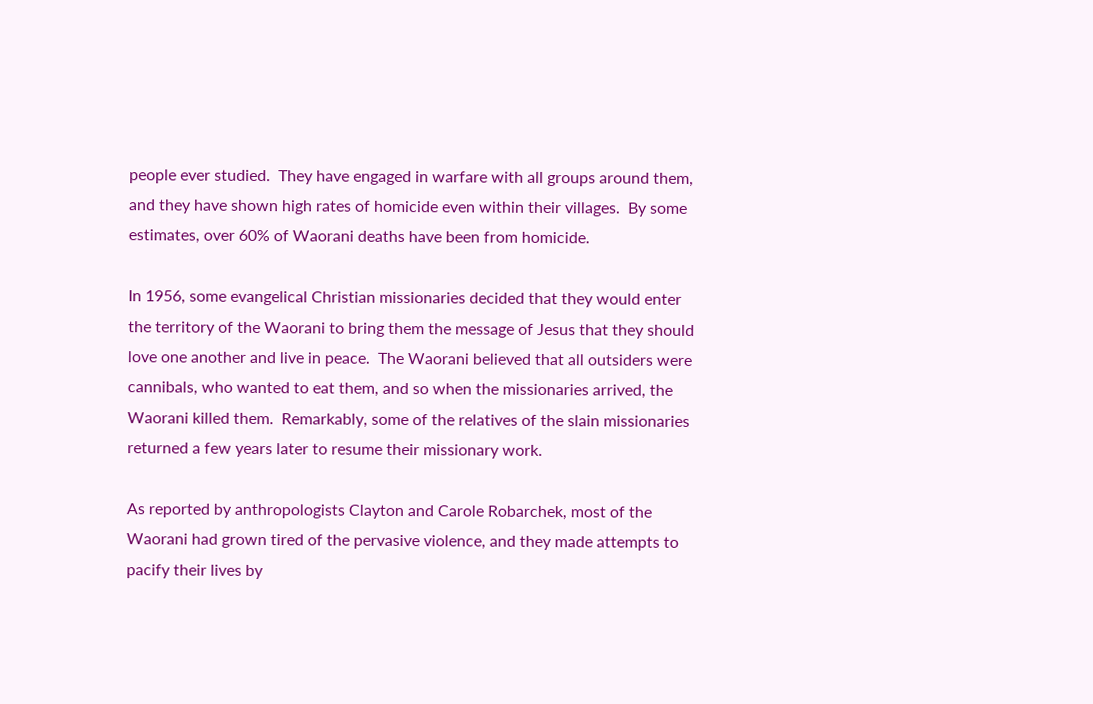people ever studied.  They have engaged in warfare with all groups around them, and they have shown high rates of homicide even within their villages.  By some estimates, over 60% of Waorani deaths have been from homicide.

In 1956, some evangelical Christian missionaries decided that they would enter the territory of the Waorani to bring them the message of Jesus that they should love one another and live in peace.  The Waorani believed that all outsiders were cannibals, who wanted to eat them, and so when the missionaries arrived, the Waorani killed them.  Remarkably, some of the relatives of the slain missionaries returned a few years later to resume their missionary work.

As reported by anthropologists Clayton and Carole Robarchek, most of the Waorani had grown tired of the pervasive violence, and they made attempts to pacify their lives by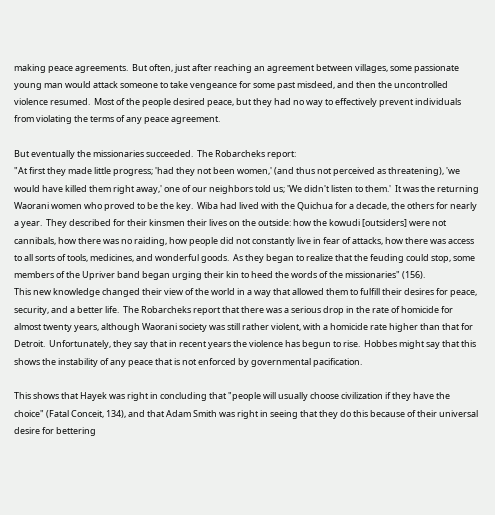making peace agreements.  But often, just after reaching an agreement between villages, some passionate young man would attack someone to take vengeance for some past misdeed, and then the uncontrolled violence resumed.  Most of the people desired peace, but they had no way to effectively prevent individuals from violating the terms of any peace agreement.

But eventually the missionaries succeeded.  The Robarcheks report:
"At first they made little progress; 'had they not been women,' (and thus not perceived as threatening), 'we would have killed them right away,' one of our neighbors told us; 'We didn't listen to them.'  It was the returning Waorani women who proved to be the key.  Wiba had lived with the Quichua for a decade, the others for nearly a year.  They described for their kinsmen their lives on the outside: how the kowudi [outsiders] were not cannibals, how there was no raiding, how people did not constantly live in fear of attacks, how there was access to all sorts of tools, medicines, and wonderful goods.  As they began to realize that the feuding could stop, some members of the Upriver band began urging their kin to heed the words of the missionaries" (156).
This new knowledge changed their view of the world in a way that allowed them to fulfill their desires for peace, security, and a better life.  The Robarcheks report that there was a serious drop in the rate of homicide for almost twenty years, although Waorani society was still rather violent, with a homicide rate higher than that for Detroit.  Unfortunately, they say that in recent years the violence has begun to rise.  Hobbes might say that this shows the instability of any peace that is not enforced by governmental pacification.

This shows that Hayek was right in concluding that "people will usually choose civilization if they have the choice" (Fatal Conceit, 134), and that Adam Smith was right in seeing that they do this because of their universal desire for bettering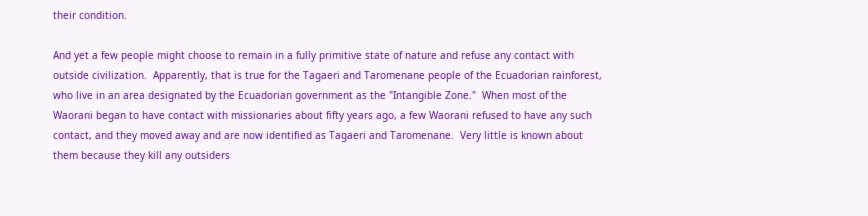their condition.

And yet a few people might choose to remain in a fully primitive state of nature and refuse any contact with outside civilization.  Apparently, that is true for the Tagaeri and Taromenane people of the Ecuadorian rainforest, who live in an area designated by the Ecuadorian government as the "Intangible Zone."  When most of the Waorani began to have contact with missionaries about fifty years ago, a few Waorani refused to have any such contact, and they moved away and are now identified as Tagaeri and Taromenane.  Very little is known about them because they kill any outsiders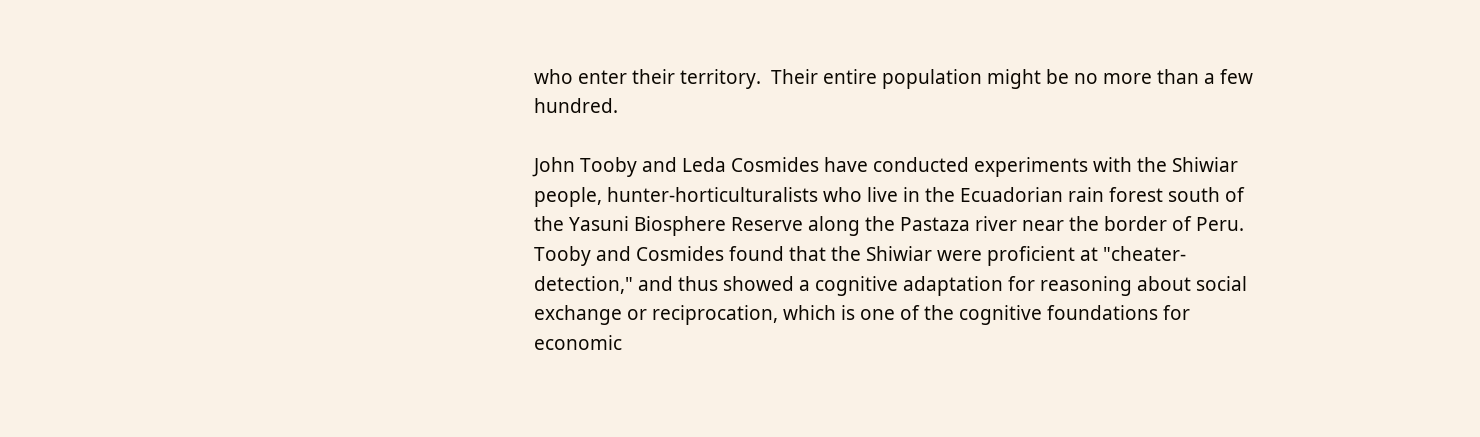who enter their territory.  Their entire population might be no more than a few hundred.

John Tooby and Leda Cosmides have conducted experiments with the Shiwiar people, hunter-horticulturalists who live in the Ecuadorian rain forest south of the Yasuni Biosphere Reserve along the Pastaza river near the border of Peru.  Tooby and Cosmides found that the Shiwiar were proficient at "cheater-detection," and thus showed a cognitive adaptation for reasoning about social exchange or reciprocation, which is one of the cognitive foundations for economic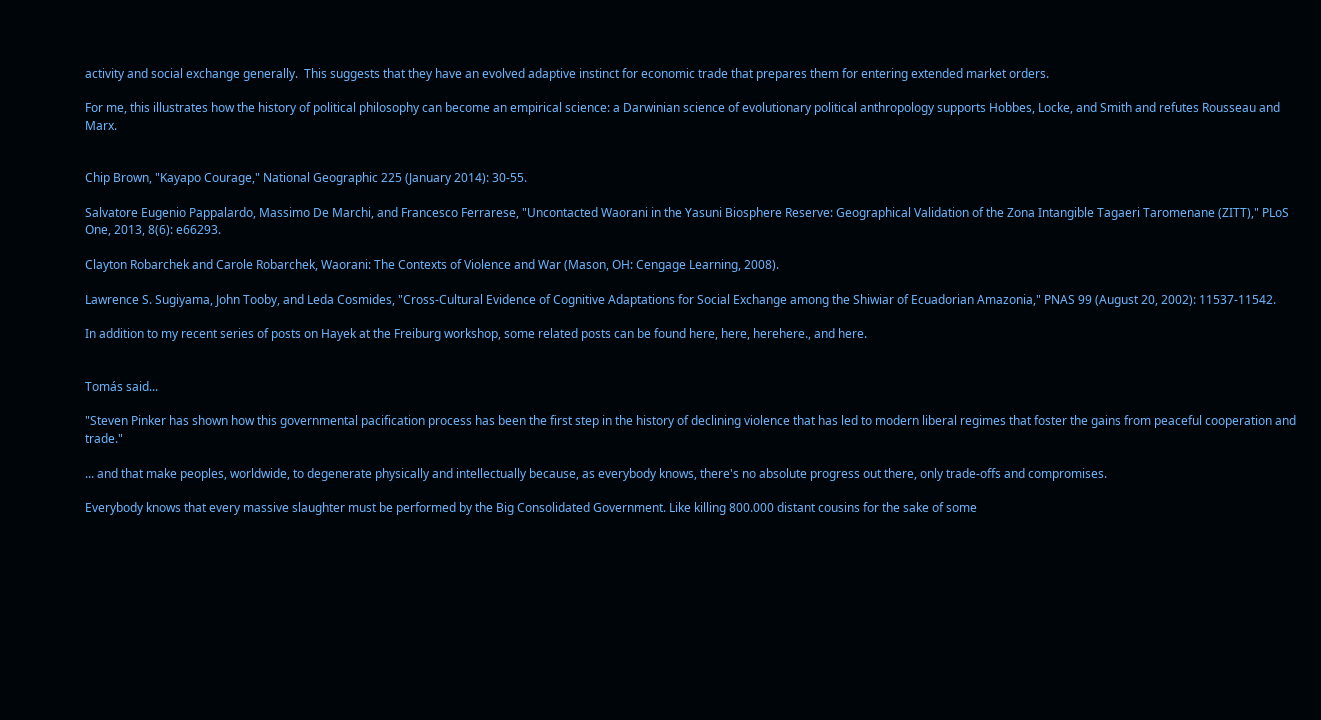activity and social exchange generally.  This suggests that they have an evolved adaptive instinct for economic trade that prepares them for entering extended market orders.

For me, this illustrates how the history of political philosophy can become an empirical science: a Darwinian science of evolutionary political anthropology supports Hobbes, Locke, and Smith and refutes Rousseau and Marx.


Chip Brown, "Kayapo Courage," National Geographic 225 (January 2014): 30-55.

Salvatore Eugenio Pappalardo, Massimo De Marchi, and Francesco Ferrarese, "Uncontacted Waorani in the Yasuni Biosphere Reserve: Geographical Validation of the Zona Intangible Tagaeri Taromenane (ZITT)," PLoS One, 2013, 8(6): e66293.

Clayton Robarchek and Carole Robarchek, Waorani: The Contexts of Violence and War (Mason, OH: Cengage Learning, 2008).

Lawrence S. Sugiyama, John Tooby, and Leda Cosmides, "Cross-Cultural Evidence of Cognitive Adaptations for Social Exchange among the Shiwiar of Ecuadorian Amazonia," PNAS 99 (August 20, 2002): 11537-11542.

In addition to my recent series of posts on Hayek at the Freiburg workshop, some related posts can be found here, here, herehere., and here.


Tomás said...

"Steven Pinker has shown how this governmental pacification process has been the first step in the history of declining violence that has led to modern liberal regimes that foster the gains from peaceful cooperation and trade."

... and that make peoples, worldwide, to degenerate physically and intellectually because, as everybody knows, there's no absolute progress out there, only trade-offs and compromises.

Everybody knows that every massive slaughter must be performed by the Big Consolidated Government. Like killing 800.000 distant cousins for the sake of some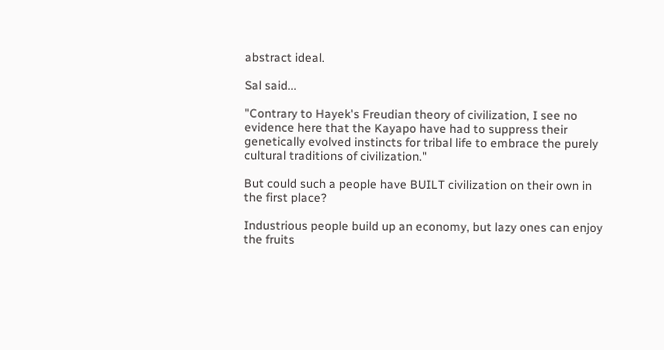abstract ideal.

Sal said...

"Contrary to Hayek's Freudian theory of civilization, I see no evidence here that the Kayapo have had to suppress their genetically evolved instincts for tribal life to embrace the purely cultural traditions of civilization."

But could such a people have BUILT civilization on their own in the first place?

Industrious people build up an economy, but lazy ones can enjoy the fruits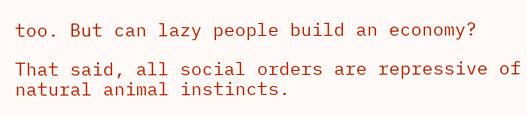too. But can lazy people build an economy?

That said, all social orders are repressive of natural animal instincts.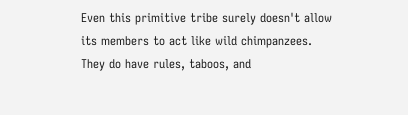Even this primitive tribe surely doesn't allow its members to act like wild chimpanzees. They do have rules, taboos, and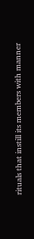rituals that instill its members with manner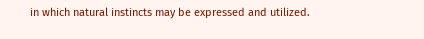in which natural instincts may be expressed and utilized.